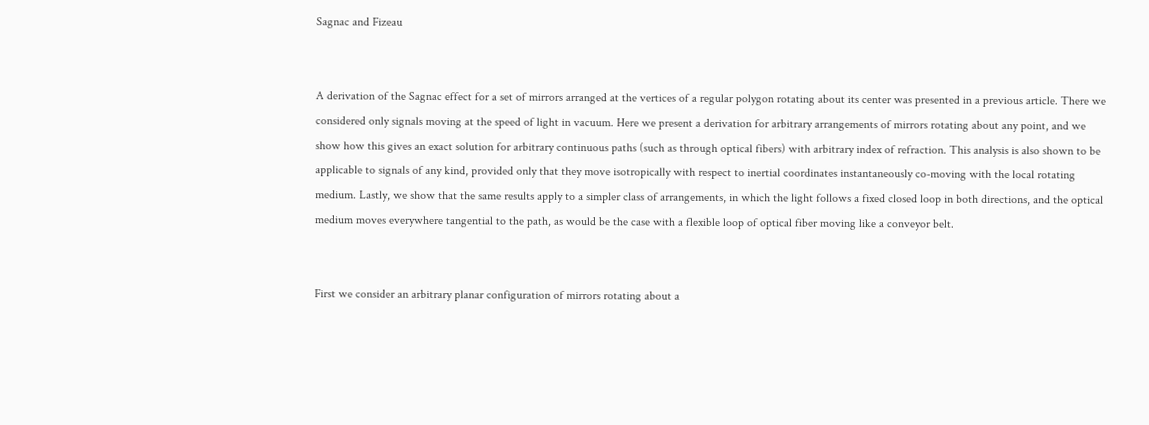Sagnac and Fizeau


A derivation of the Sagnac effect for a set of mirrors arranged at the vertices of a regular polygon rotating about its center was presented in a previous article. There we considered only signals moving at the speed of light in vacuum. Here we present a derivation for arbitrary arrangements of mirrors rotating about any point, and we show how this gives an exact solution for arbitrary continuous paths (such as through optical fibers) with arbitrary index of refraction. This analysis is also shown to be applicable to signals of any kind, provided only that they move isotropically with respect to inertial coordinates instantaneously co-moving with the local rotating medium. Lastly, we show that the same results apply to a simpler class of arrangements, in which the light follows a fixed closed loop in both directions, and the optical medium moves everywhere tangential to the path, as would be the case with a flexible loop of optical fiber moving like a conveyor belt.


First we consider an arbitrary planar configuration of mirrors rotating about a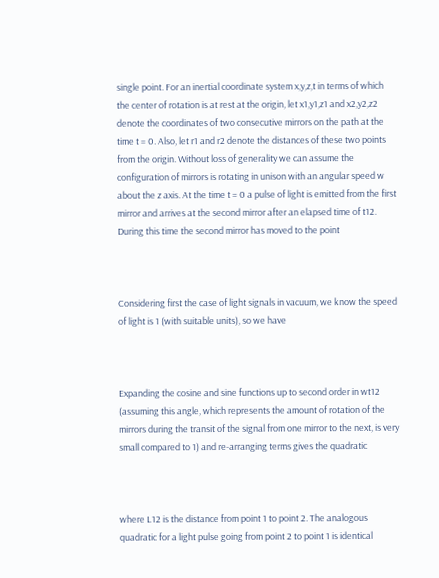single point. For an inertial coordinate system x,y,z,t in terms of which the center of rotation is at rest at the origin, let x1,y1,z1 and x2,y2,z2 denote the coordinates of two consecutive mirrors on the path at the time t = 0. Also, let r1 and r2 denote the distances of these two points from the origin. Without loss of generality we can assume the configuration of mirrors is rotating in unison with an angular speed w about the z axis. At the time t = 0 a pulse of light is emitted from the first mirror and arrives at the second mirror after an elapsed time of t12. During this time the second mirror has moved to the point



Considering first the case of light signals in vacuum, we know the speed of light is 1 (with suitable units), so we have



Expanding the cosine and sine functions up to second order in wt12 (assuming this angle, which represents the amount of rotation of the mirrors during the transit of the signal from one mirror to the next, is very small compared to 1) and re-arranging terms gives the quadratic



where L12 is the distance from point 1 to point 2. The analogous quadratic for a light pulse going from point 2 to point 1 is identical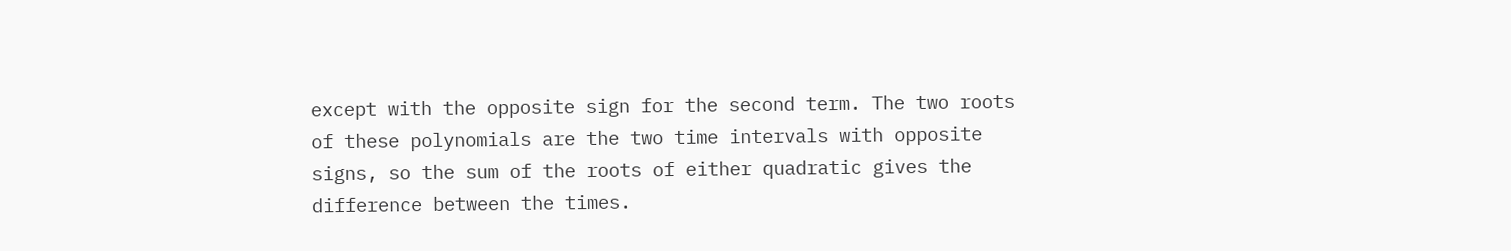except with the opposite sign for the second term. The two roots of these polynomials are the two time intervals with opposite signs, so the sum of the roots of either quadratic gives the difference between the times.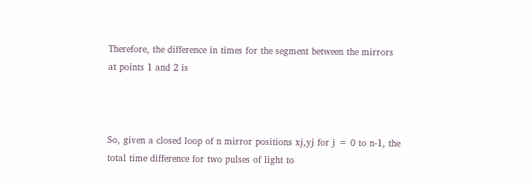Therefore, the difference in times for the segment between the mirrors at points 1 and 2 is



So, given a closed loop of n mirror positions xj,yj for j = 0 to n-1, the total time difference for two pulses of light to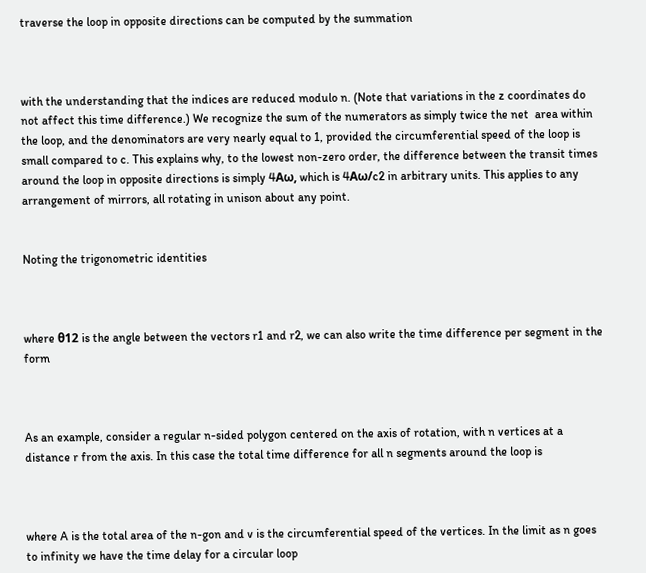traverse the loop in opposite directions can be computed by the summation



with the understanding that the indices are reduced modulo n. (Note that variations in the z coordinates do not affect this time difference.) We recognize the sum of the numerators as simply twice the net  area within the loop, and the denominators are very nearly equal to 1, provided the circumferential speed of the loop is small compared to c. This explains why, to the lowest non-zero order, the difference between the transit times around the loop in opposite directions is simply 4Aω, which is 4Aω/c2 in arbitrary units. This applies to any arrangement of mirrors, all rotating in unison about any point.


Noting the trigonometric identities



where θ12 is the angle between the vectors r1 and r2, we can also write the time difference per segment in the form



As an example, consider a regular n-sided polygon centered on the axis of rotation, with n vertices at a distance r from the axis. In this case the total time difference for all n segments around the loop is



where A is the total area of the n-gon and v is the circumferential speed of the vertices. In the limit as n goes to infinity we have the time delay for a circular loop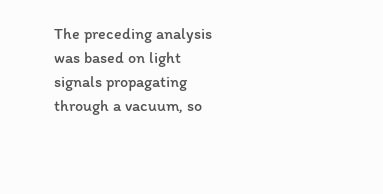The preceding analysis was based on light signals propagating through a vacuum, so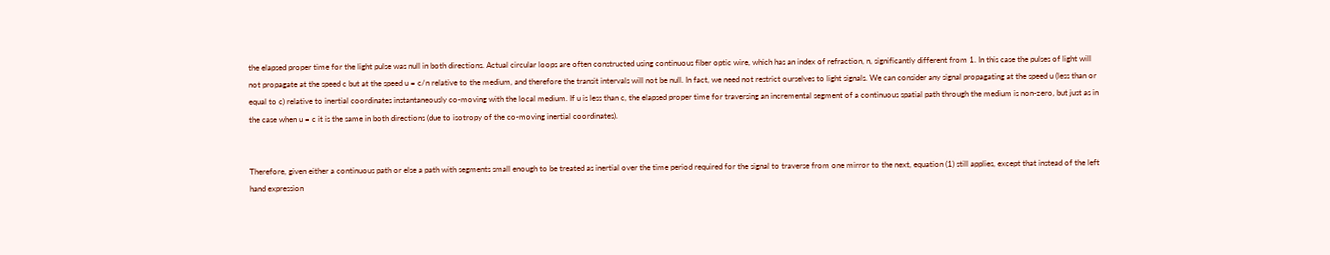the elapsed proper time for the light pulse was null in both directions. Actual circular loops are often constructed using continuous fiber optic wire, which has an index of refraction, n, significantly different from 1. In this case the pulses of light will not propagate at the speed c but at the speed u = c/n relative to the medium, and therefore the transit intervals will not be null. In fact, we need not restrict ourselves to light signals. We can consider any signal propagating at the speed u (less than or equal to c) relative to inertial coordinates instantaneously co-moving with the local medium. If u is less than c, the elapsed proper time for traversing an incremental segment of a continuous spatial path through the medium is non-zero, but just as in the case when u = c it is the same in both directions (due to isotropy of the co-moving inertial coordinates).


Therefore, given either a continuous path or else a path with segments small enough to be treated as inertial over the time period required for the signal to traverse from one mirror to the next, equation (1) still applies, except that instead of the left hand expression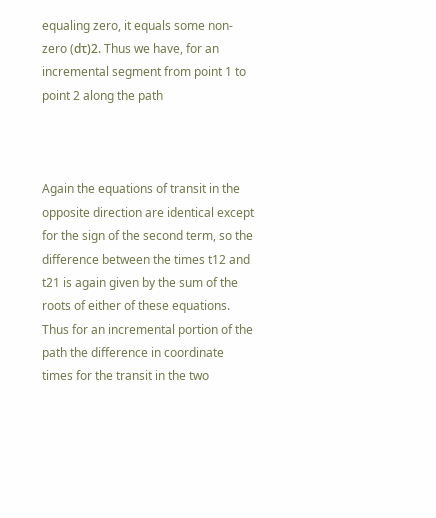equaling zero, it equals some non-zero (dτ)2. Thus we have, for an incremental segment from point 1 to point 2 along the path



Again the equations of transit in the opposite direction are identical except for the sign of the second term, so the difference between the times t12 and t21 is again given by the sum of the roots of either of these equations. Thus for an incremental portion of the path the difference in coordinate times for the transit in the two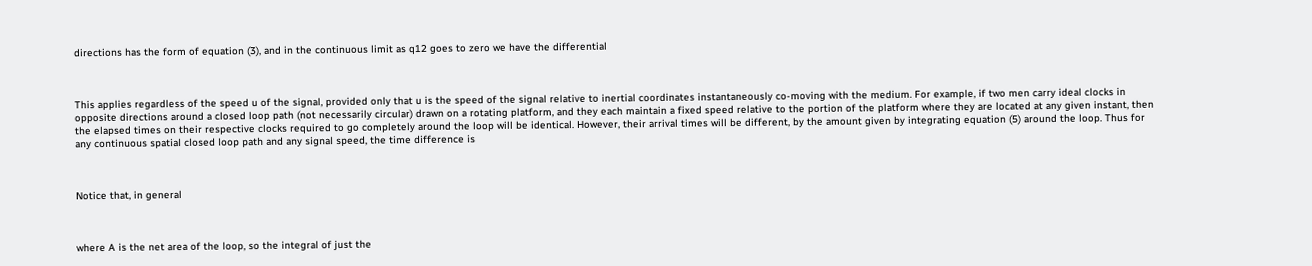directions has the form of equation (3), and in the continuous limit as q12 goes to zero we have the differential



This applies regardless of the speed u of the signal, provided only that u is the speed of the signal relative to inertial coordinates instantaneously co-moving with the medium. For example, if two men carry ideal clocks in opposite directions around a closed loop path (not necessarily circular) drawn on a rotating platform, and they each maintain a fixed speed relative to the portion of the platform where they are located at any given instant, then the elapsed times on their respective clocks required to go completely around the loop will be identical. However, their arrival times will be different, by the amount given by integrating equation (5) around the loop. Thus for any continuous spatial closed loop path and any signal speed, the time difference is



Notice that, in general



where A is the net area of the loop, so the integral of just the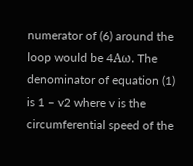numerator of (6) around the loop would be 4Aω. The denominator of equation (1) is 1 – v2 where v is the circumferential speed of the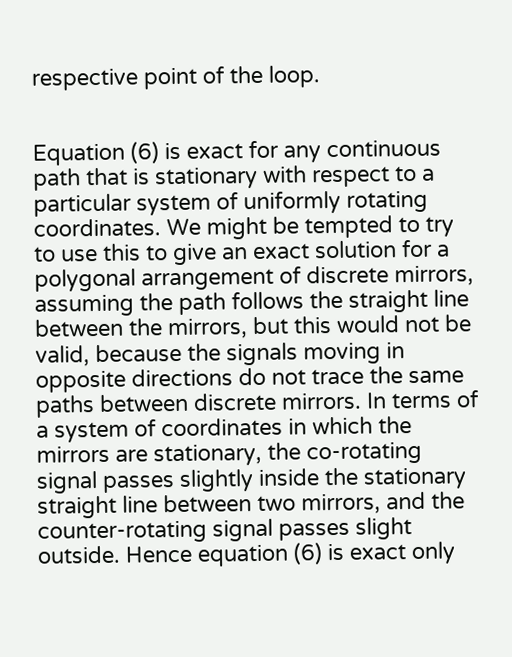respective point of the loop.


Equation (6) is exact for any continuous path that is stationary with respect to a particular system of uniformly rotating coordinates. We might be tempted to try to use this to give an exact solution for a polygonal arrangement of discrete mirrors, assuming the path follows the straight line between the mirrors, but this would not be valid, because the signals moving in opposite directions do not trace the same paths between discrete mirrors. In terms of a system of coordinates in which the mirrors are stationary, the co-rotating signal passes slightly inside the stationary straight line between two mirrors, and the counter-rotating signal passes slight outside. Hence equation (6) is exact only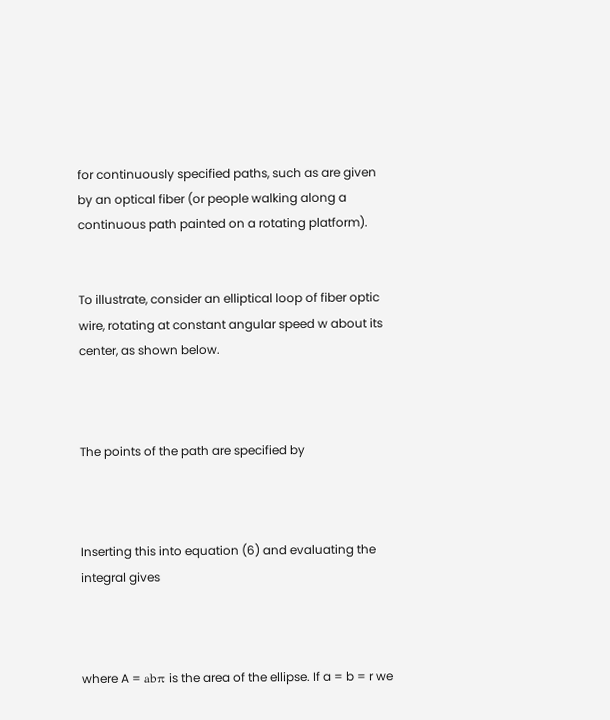for continuously specified paths, such as are given by an optical fiber (or people walking along a continuous path painted on a rotating platform).


To illustrate, consider an elliptical loop of fiber optic wire, rotating at constant angular speed w about its center, as shown below.



The points of the path are specified by



Inserting this into equation (6) and evaluating the integral gives



where A = abπ is the area of the ellipse. If a = b = r we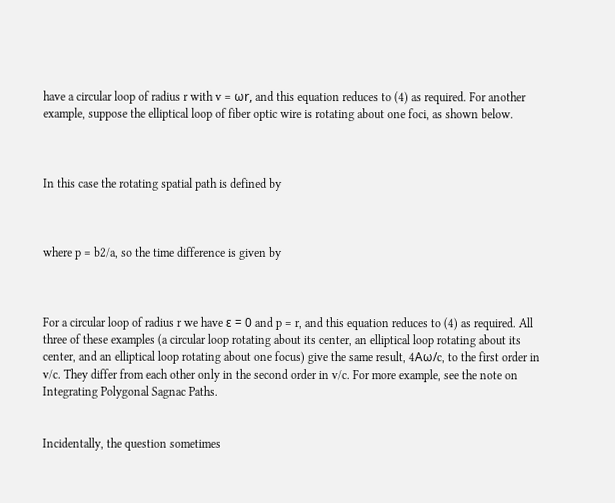have a circular loop of radius r with v = ωr, and this equation reduces to (4) as required. For another example, suppose the elliptical loop of fiber optic wire is rotating about one foci, as shown below.



In this case the rotating spatial path is defined by



where p = b2/a, so the time difference is given by



For a circular loop of radius r we have ε = 0 and p = r, and this equation reduces to (4) as required. All three of these examples (a circular loop rotating about its center, an elliptical loop rotating about its center, and an elliptical loop rotating about one focus) give the same result, 4Aω/c, to the first order in v/c. They differ from each other only in the second order in v/c. For more example, see the note on Integrating Polygonal Sagnac Paths.


Incidentally, the question sometimes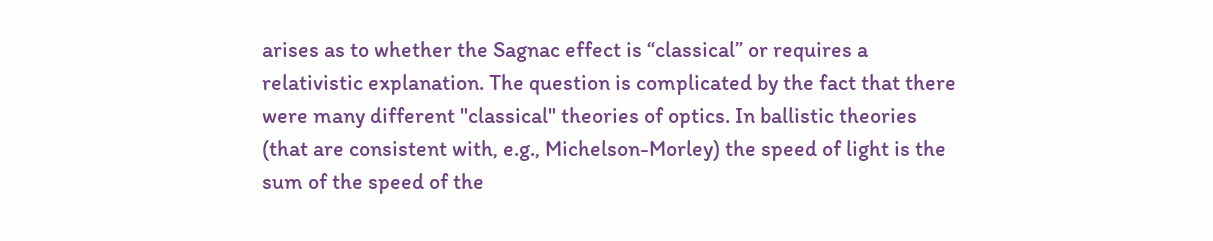arises as to whether the Sagnac effect is “classical” or requires a relativistic explanation. The question is complicated by the fact that there were many different "classical" theories of optics. In ballistic theories (that are consistent with, e.g., Michelson-Morley) the speed of light is the sum of the speed of the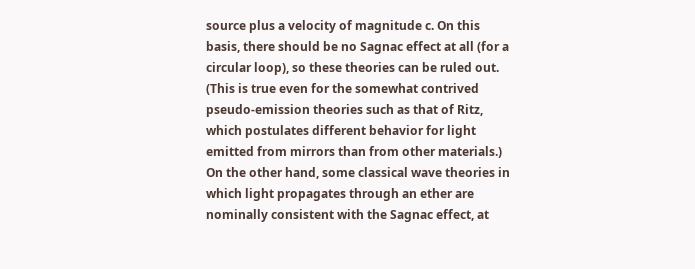source plus a velocity of magnitude c. On this basis, there should be no Sagnac effect at all (for a circular loop), so these theories can be ruled out. (This is true even for the somewhat contrived pseudo-emission theories such as that of Ritz, which postulates different behavior for light emitted from mirrors than from other materials.) On the other hand, some classical wave theories in which light propagates through an ether are nominally consistent with the Sagnac effect, at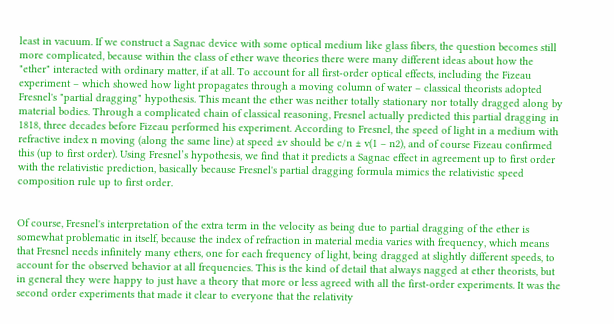least in vacuum. If we construct a Sagnac device with some optical medium like glass fibers, the question becomes still more complicated, because within the class of ether wave theories there were many different ideas about how the "ether" interacted with ordinary matter, if at all. To account for all first-order optical effects, including the Fizeau experiment – which showed how light propagates through a moving column of water – classical theorists adopted Fresnel's "partial dragging" hypothesis. This meant the ether was neither totally stationary nor totally dragged along by material bodies. Through a complicated chain of classical reasoning, Fresnel actually predicted this partial dragging in 1818, three decades before Fizeau performed his experiment. According to Fresnel, the speed of light in a medium with refractive index n moving (along the same line) at speed ±v should be c/n ± v(1 – n2), and of course Fizeau confirmed this (up to first order). Using Fresnel’s hypothesis, we find that it predicts a Sagnac effect in agreement up to first order with the relativistic prediction, basically because Fresnel's partial dragging formula mimics the relativistic speed composition rule up to first order.


Of course, Fresnel's interpretation of the extra term in the velocity as being due to partial dragging of the ether is somewhat problematic in itself, because the index of refraction in material media varies with frequency, which means that Fresnel needs infinitely many ethers, one for each frequency of light, being dragged at slightly different speeds, to account for the observed behavior at all frequencies. This is the kind of detail that always nagged at ether theorists, but in general they were happy to just have a theory that more or less agreed with all the first-order experiments. It was the second order experiments that made it clear to everyone that the relativity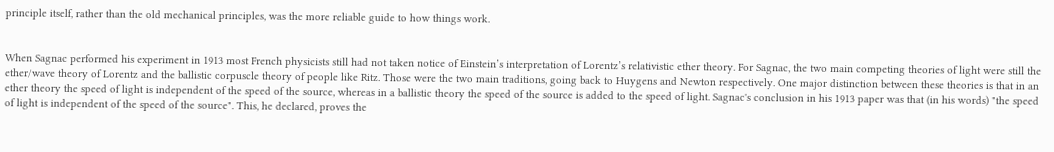principle itself, rather than the old mechanical principles, was the more reliable guide to how things work.


When Sagnac performed his experiment in 1913 most French physicists still had not taken notice of Einstein’s interpretation of Lorentz’s relativistic ether theory. For Sagnac, the two main competing theories of light were still the ether/wave theory of Lorentz and the ballistic corpuscle theory of people like Ritz. Those were the two main traditions, going back to Huygens and Newton respectively. One major distinction between these theories is that in an ether theory the speed of light is independent of the speed of the source, whereas in a ballistic theory the speed of the source is added to the speed of light. Sagnac's conclusion in his 1913 paper was that (in his words) "the speed of light is independent of the speed of the source". This, he declared, proves the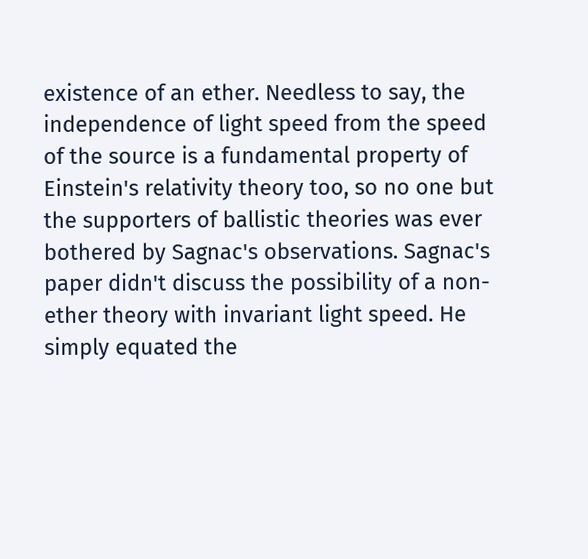existence of an ether. Needless to say, the independence of light speed from the speed of the source is a fundamental property of Einstein's relativity theory too, so no one but the supporters of ballistic theories was ever bothered by Sagnac's observations. Sagnac's paper didn't discuss the possibility of a non-ether theory with invariant light speed. He simply equated the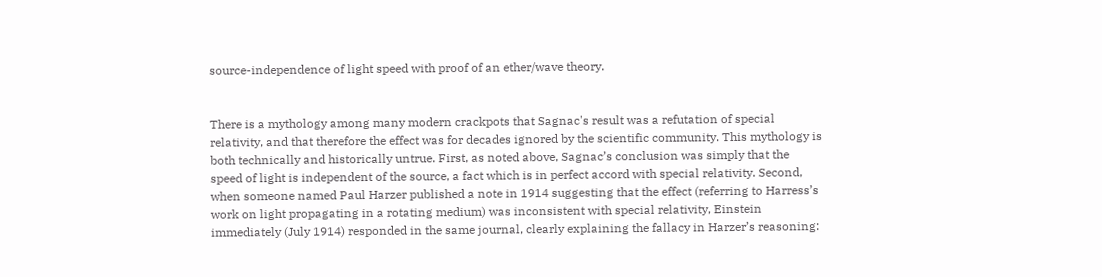source-independence of light speed with proof of an ether/wave theory.


There is a mythology among many modern crackpots that Sagnac's result was a refutation of special relativity, and that therefore the effect was for decades ignored by the scientific community. This mythology is both technically and historically untrue. First, as noted above, Sagnac’s conclusion was simply that the speed of light is independent of the source, a fact which is in perfect accord with special relativity. Second, when someone named Paul Harzer published a note in 1914 suggesting that the effect (referring to Harress’s work on light propagating in a rotating medium) was inconsistent with special relativity, Einstein immediately (July 1914) responded in the same journal, clearly explaining the fallacy in Harzer’s reasoning: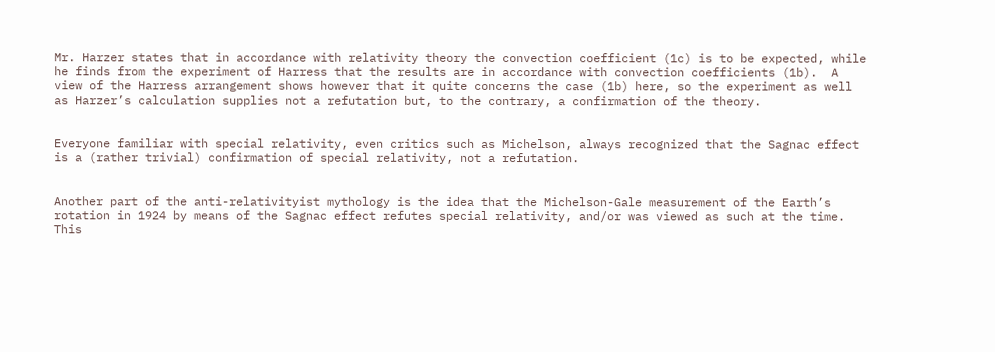Mr. Harzer states that in accordance with relativity theory the convection coefficient (1c) is to be expected, while he finds from the experiment of Harress that the results are in accordance with convection coefficients (1b).  A view of the Harress arrangement shows however that it quite concerns the case (1b) here, so the experiment as well as Harzer’s calculation supplies not a refutation but, to the contrary, a confirmation of the theory.


Everyone familiar with special relativity, even critics such as Michelson, always recognized that the Sagnac effect is a (rather trivial) confirmation of special relativity, not a refutation.


Another part of the anti-relativityist mythology is the idea that the Michelson-Gale measurement of the Earth’s rotation in 1924 by means of the Sagnac effect refutes special relativity, and/or was viewed as such at the time. This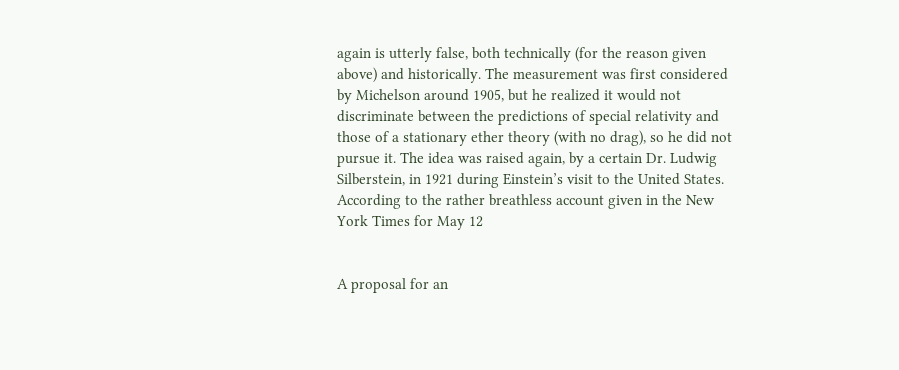again is utterly false, both technically (for the reason given above) and historically. The measurement was first considered by Michelson around 1905, but he realized it would not discriminate between the predictions of special relativity and those of a stationary ether theory (with no drag), so he did not pursue it. The idea was raised again, by a certain Dr. Ludwig Silberstein, in 1921 during Einstein’s visit to the United States. According to the rather breathless account given in the New York Times for May 12


A proposal for an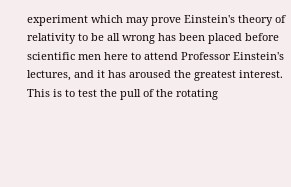experiment which may prove Einstein's theory of relativity to be all wrong has been placed before scientific men here to attend Professor Einstein's lectures, and it has aroused the greatest interest. This is to test the pull of the rotating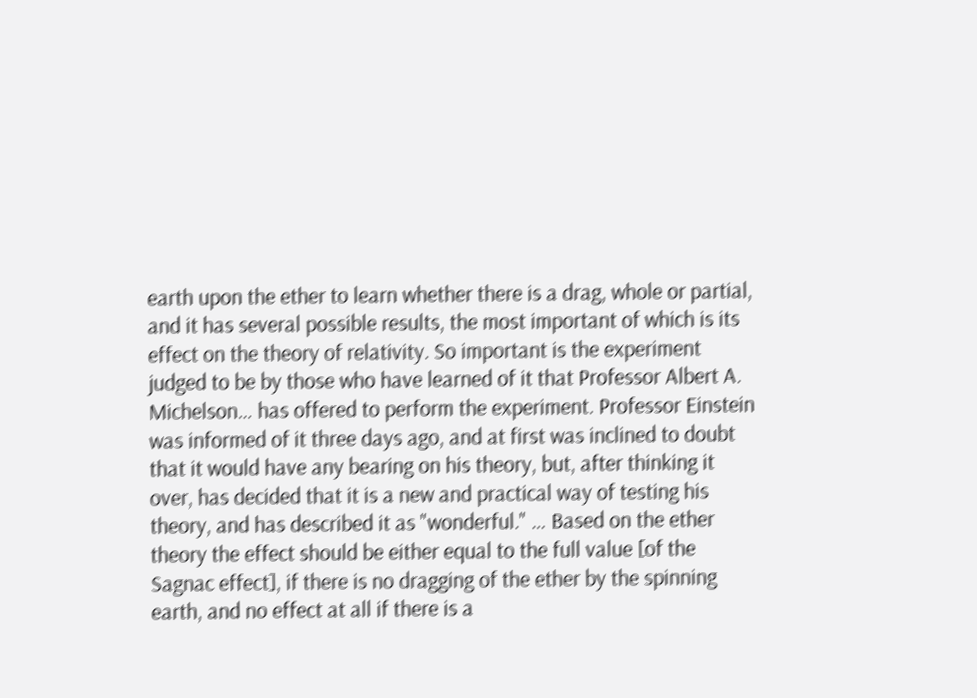earth upon the ether to learn whether there is a drag, whole or partial, and it has several possible results, the most important of which is its effect on the theory of relativity. So important is the experiment judged to be by those who have learned of it that Professor Albert A. Michelson… has offered to perform the experiment. Professor Einstein was informed of it three days ago, and at first was inclined to doubt that it would have any bearing on his theory, but, after thinking it over, has decided that it is a new and practical way of testing his theory, and has described it as "wonderful." … Based on the ether theory the effect should be either equal to the full value [of the Sagnac effect], if there is no dragging of the ether by the spinning earth, and no effect at all if there is a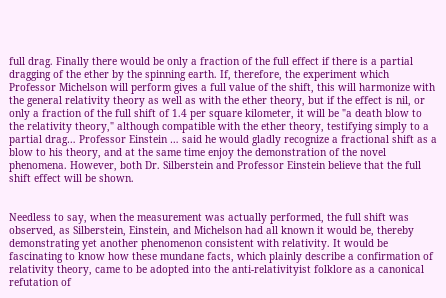full drag. Finally there would be only a fraction of the full effect if there is a partial dragging of the ether by the spinning earth. If, therefore, the experiment which Professor Michelson will perform gives a full value of the shift, this will harmonize with the general relativity theory as well as with the ether theory, but if the effect is nil, or only a fraction of the full shift of 1.4 per square kilometer, it will be "a death blow to the relativity theory," although compatible with the ether theory, testifying simply to a partial drag… Professor Einstein … said he would gladly recognize a fractional shift as a blow to his theory, and at the same time enjoy the demonstration of the novel phenomena. However, both Dr. Silberstein and Professor Einstein believe that the full shift effect will be shown.


Needless to say, when the measurement was actually performed, the full shift was observed, as Silberstein, Einstein, and Michelson had all known it would be, thereby demonstrating yet another phenomenon consistent with relativity. It would be fascinating to know how these mundane facts, which plainly describe a confirmation of relativity theory, came to be adopted into the anti-relativityist folklore as a canonical refutation of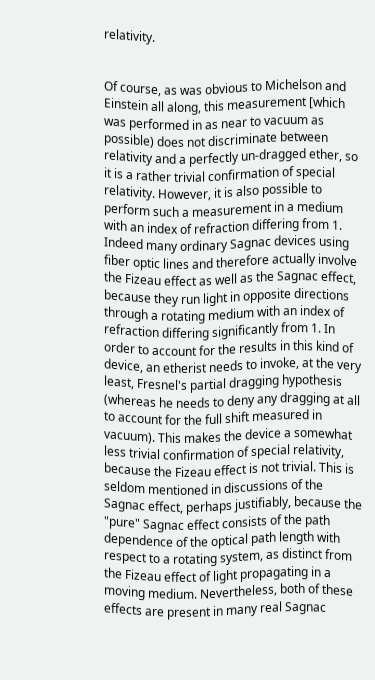relativity.


Of course, as was obvious to Michelson and Einstein all along, this measurement [which was performed in as near to vacuum as possible) does not discriminate between relativity and a perfectly un-dragged ether, so it is a rather trivial confirmation of special relativity. However, it is also possible to perform such a measurement in a medium with an index of refraction differing from 1. Indeed many ordinary Sagnac devices using fiber optic lines and therefore actually involve the Fizeau effect as well as the Sagnac effect, because they run light in opposite directions through a rotating medium with an index of refraction differing significantly from 1. In order to account for the results in this kind of device, an etherist needs to invoke, at the very least, Fresnel's partial dragging hypothesis (whereas he needs to deny any dragging at all to account for the full shift measured in vacuum). This makes the device a somewhat less trivial confirmation of special relativity, because the Fizeau effect is not trivial. This is seldom mentioned in discussions of the Sagnac effect, perhaps justifiably, because the "pure" Sagnac effect consists of the path dependence of the optical path length with respect to a rotating system, as distinct from the Fizeau effect of light propagating in a moving medium. Nevertheless, both of these effects are present in many real Sagnac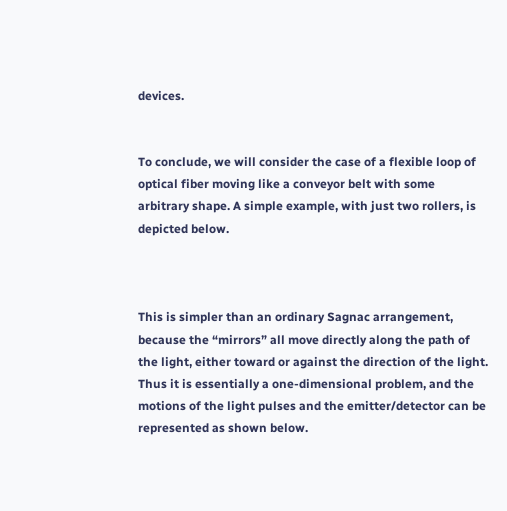devices.


To conclude, we will consider the case of a flexible loop of optical fiber moving like a conveyor belt with some arbitrary shape. A simple example, with just two rollers, is depicted below.



This is simpler than an ordinary Sagnac arrangement, because the “mirrors” all move directly along the path of the light, either toward or against the direction of the light. Thus it is essentially a one-dimensional problem, and the motions of the light pulses and the emitter/detector can be represented as shown below.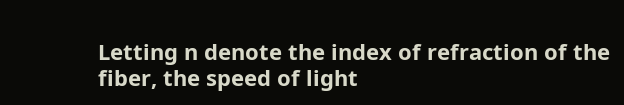Letting n denote the index of refraction of the fiber, the speed of light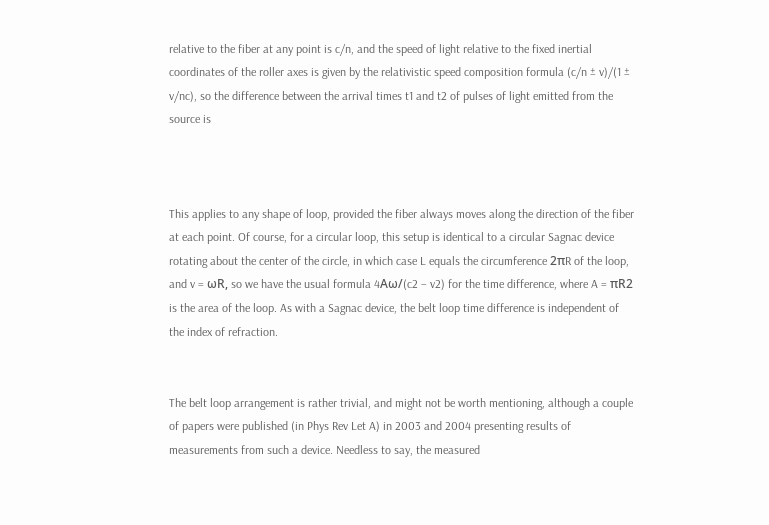relative to the fiber at any point is c/n, and the speed of light relative to the fixed inertial coordinates of the roller axes is given by the relativistic speed composition formula (c/n ± v)/(1 ± v/nc), so the difference between the arrival times t1 and t2 of pulses of light emitted from the source is



This applies to any shape of loop, provided the fiber always moves along the direction of the fiber at each point. Of course, for a circular loop, this setup is identical to a circular Sagnac device rotating about the center of the circle, in which case L equals the circumference 2πR of the loop, and v = ωR, so we have the usual formula 4Aω/(c2 – v2) for the time difference, where A = πR2 is the area of the loop. As with a Sagnac device, the belt loop time difference is independent of the index of refraction.


The belt loop arrangement is rather trivial, and might not be worth mentioning, although a couple of papers were published (in Phys Rev Let A) in 2003 and 2004 presenting results of measurements from such a device. Needless to say, the measured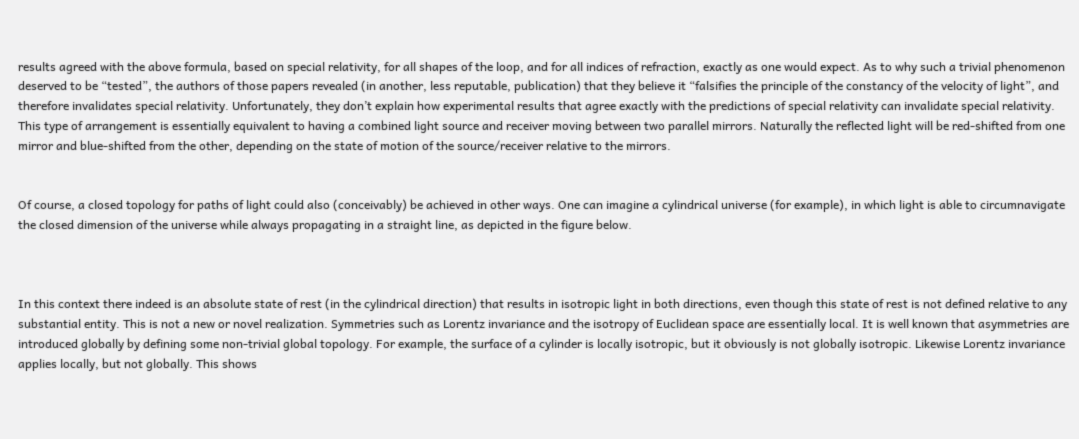results agreed with the above formula, based on special relativity, for all shapes of the loop, and for all indices of refraction, exactly as one would expect. As to why such a trivial phenomenon deserved to be “tested”, the authors of those papers revealed (in another, less reputable, publication) that they believe it “falsifies the principle of the constancy of the velocity of light”, and therefore invalidates special relativity. Unfortunately, they don’t explain how experimental results that agree exactly with the predictions of special relativity can invalidate special relativity. This type of arrangement is essentially equivalent to having a combined light source and receiver moving between two parallel mirrors. Naturally the reflected light will be red-shifted from one mirror and blue-shifted from the other, depending on the state of motion of the source/receiver relative to the mirrors.


Of course, a closed topology for paths of light could also (conceivably) be achieved in other ways. One can imagine a cylindrical universe (for example), in which light is able to circumnavigate the closed dimension of the universe while always propagating in a straight line, as depicted in the figure below.



In this context there indeed is an absolute state of rest (in the cylindrical direction) that results in isotropic light in both directions, even though this state of rest is not defined relative to any substantial entity. This is not a new or novel realization. Symmetries such as Lorentz invariance and the isotropy of Euclidean space are essentially local. It is well known that asymmetries are introduced globally by defining some non-trivial global topology. For example, the surface of a cylinder is locally isotropic, but it obviously is not globally isotropic. Likewise Lorentz invariance applies locally, but not globally. This shows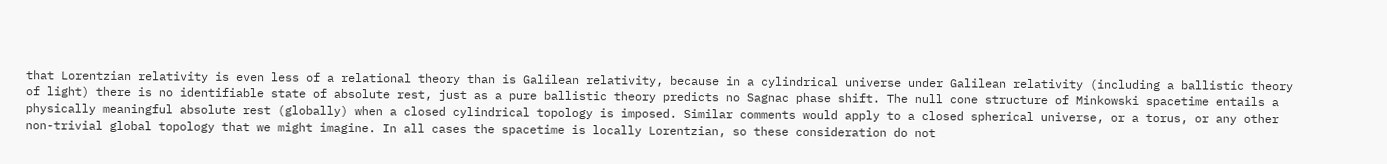that Lorentzian relativity is even less of a relational theory than is Galilean relativity, because in a cylindrical universe under Galilean relativity (including a ballistic theory of light) there is no identifiable state of absolute rest, just as a pure ballistic theory predicts no Sagnac phase shift. The null cone structure of Minkowski spacetime entails a physically meaningful absolute rest (globally) when a closed cylindrical topology is imposed. Similar comments would apply to a closed spherical universe, or a torus, or any other non-trivial global topology that we might imagine. In all cases the spacetime is locally Lorentzian, so these consideration do not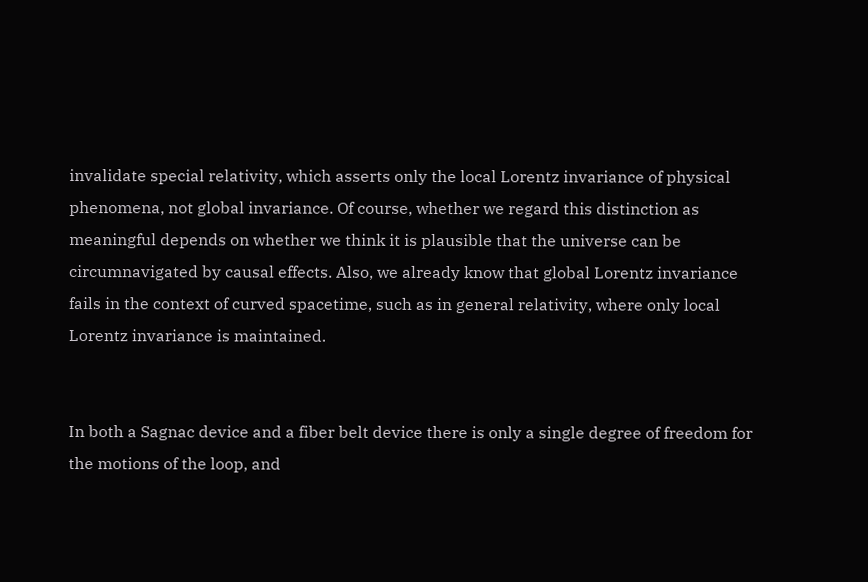invalidate special relativity, which asserts only the local Lorentz invariance of physical phenomena, not global invariance. Of course, whether we regard this distinction as meaningful depends on whether we think it is plausible that the universe can be circumnavigated by causal effects. Also, we already know that global Lorentz invariance fails in the context of curved spacetime, such as in general relativity, where only local Lorentz invariance is maintained.


In both a Sagnac device and a fiber belt device there is only a single degree of freedom for the motions of the loop, and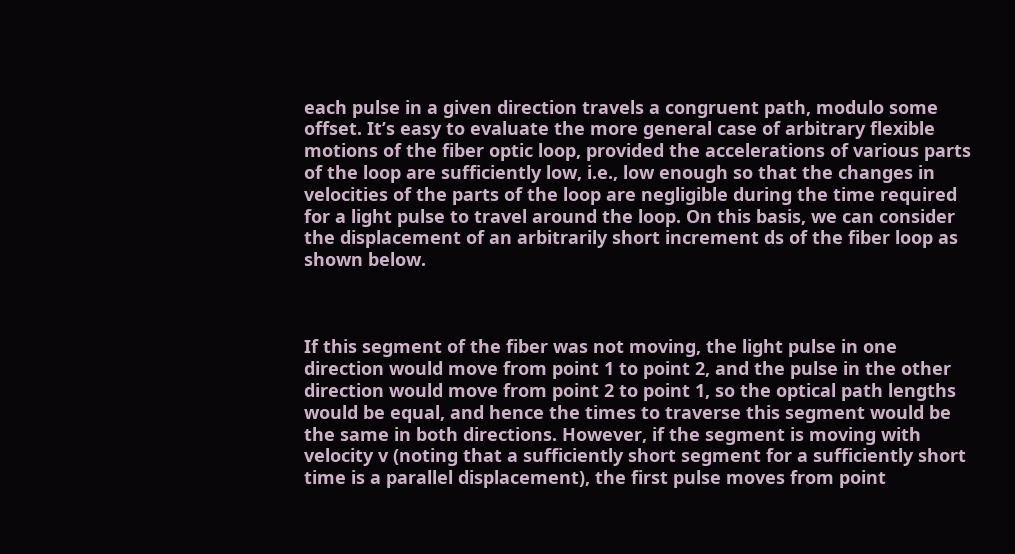each pulse in a given direction travels a congruent path, modulo some offset. It’s easy to evaluate the more general case of arbitrary flexible motions of the fiber optic loop, provided the accelerations of various parts of the loop are sufficiently low, i.e., low enough so that the changes in velocities of the parts of the loop are negligible during the time required for a light pulse to travel around the loop. On this basis, we can consider the displacement of an arbitrarily short increment ds of the fiber loop as shown below.



If this segment of the fiber was not moving, the light pulse in one direction would move from point 1 to point 2, and the pulse in the other direction would move from point 2 to point 1, so the optical path lengths would be equal, and hence the times to traverse this segment would be the same in both directions. However, if the segment is moving with velocity v (noting that a sufficiently short segment for a sufficiently short time is a parallel displacement), the first pulse moves from point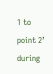1 to point 2’ during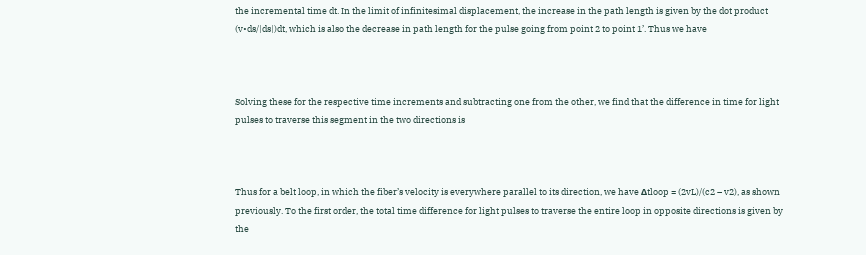the incremental time dt. In the limit of infinitesimal displacement, the increase in the path length is given by the dot product (v•ds/|ds|)dt, which is also the decrease in path length for the pulse going from point 2 to point 1’. Thus we have



Solving these for the respective time increments and subtracting one from the other, we find that the difference in time for light pulses to traverse this segment in the two directions is



Thus for a belt loop, in which the fiber’s velocity is everywhere parallel to its direction, we have Δtloop = (2vL)/(c2 – v2), as shown previously. To the first order, the total time difference for light pulses to traverse the entire loop in opposite directions is given by the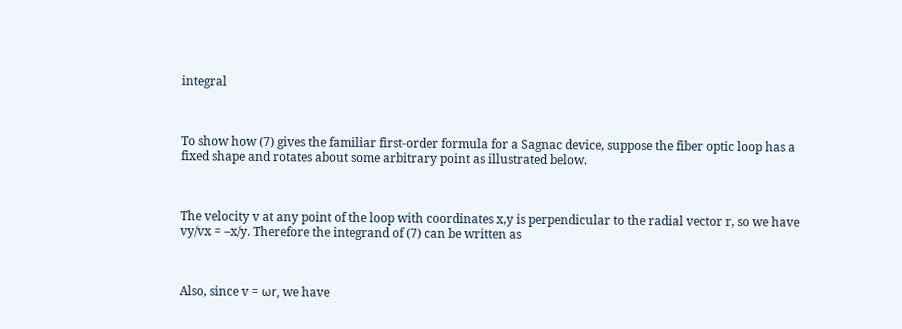integral



To show how (7) gives the familiar first-order formula for a Sagnac device, suppose the fiber optic loop has a fixed shape and rotates about some arbitrary point as illustrated below.



The velocity v at any point of the loop with coordinates x,y is perpendicular to the radial vector r, so we have vy/vx = –x/y. Therefore the integrand of (7) can be written as



Also, since v = ωr, we have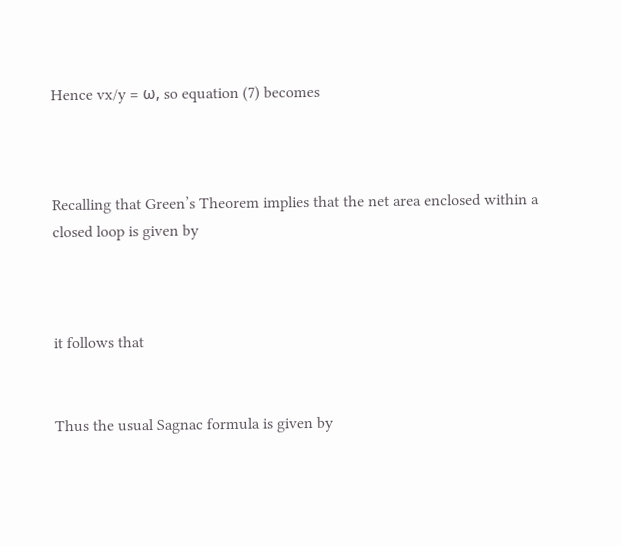Hence vx/y = ω, so equation (7) becomes



Recalling that Green’s Theorem implies that the net area enclosed within a closed loop is given by



it follows that


Thus the usual Sagnac formula is given by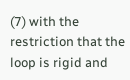(7) with the restriction that the loop is rigid and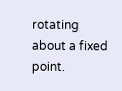rotating about a fixed point.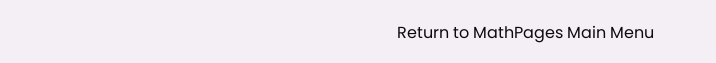Return to MathPages Main Menu